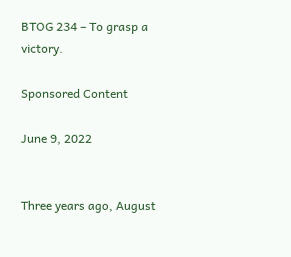BTOG 234 – To grasp a victory.

Sponsored Content

June 9, 2022


Three years ago, August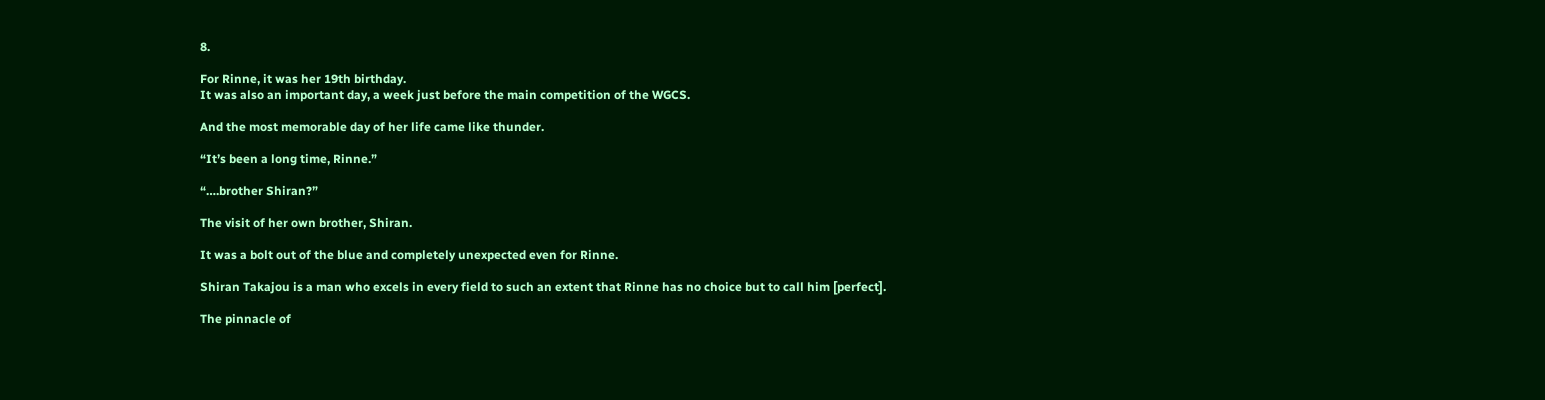8.

For Rinne, it was her 19th birthday.
It was also an important day, a week just before the main competition of the WGCS.

And the most memorable day of her life came like thunder.

“It’s been a long time, Rinne.”

“….brother Shiran?”

The visit of her own brother, Shiran.

It was a bolt out of the blue and completely unexpected even for Rinne.

Shiran Takajou is a man who excels in every field to such an extent that Rinne has no choice but to call him [perfect].

The pinnacle of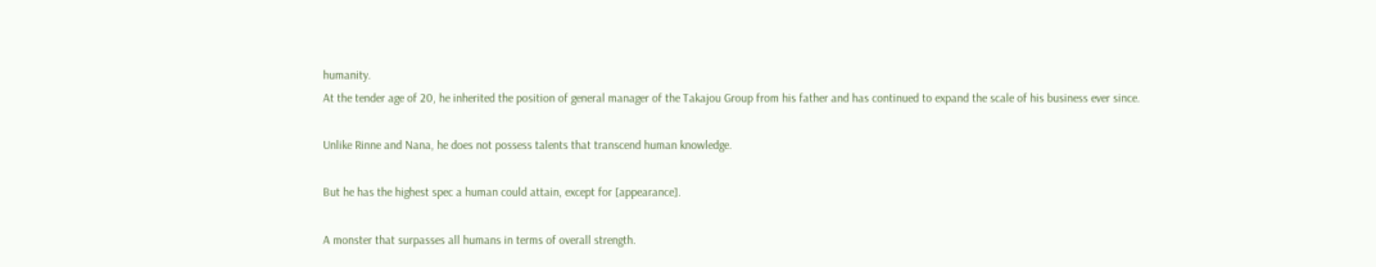humanity.
At the tender age of 20, he inherited the position of general manager of the Takajou Group from his father and has continued to expand the scale of his business ever since.

Unlike Rinne and Nana, he does not possess talents that transcend human knowledge.

But he has the highest spec a human could attain, except for [appearance].

A monster that surpasses all humans in terms of overall strength.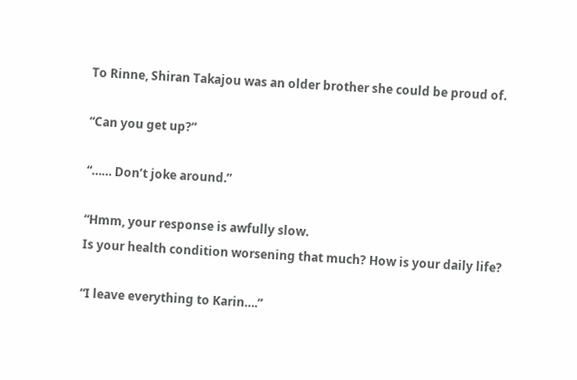To Rinne, Shiran Takajou was an older brother she could be proud of.

“Can you get up?”

“…… Don’t joke around.”

“Hmm, your response is awfully slow.
Is your health condition worsening that much? How is your daily life?

“I leave everything to Karin….”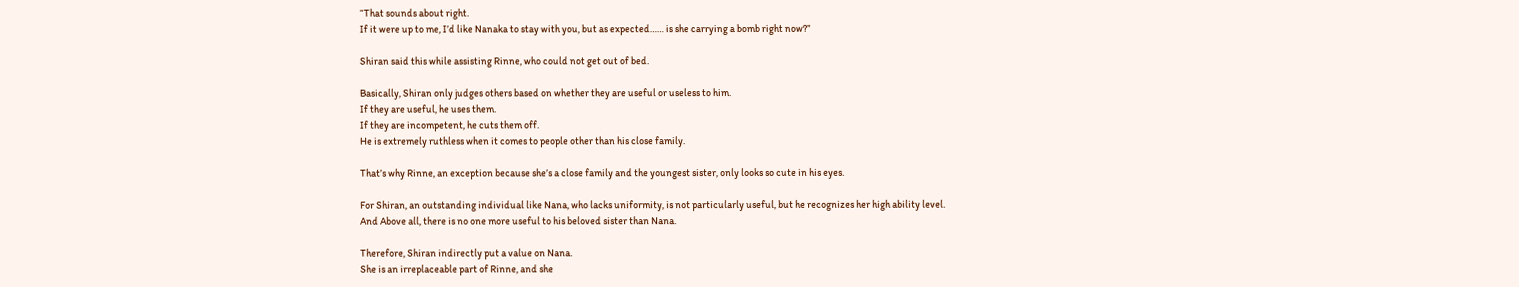“That sounds about right.
If it were up to me, I’d like Nanaka to stay with you, but as expected…… is she carrying a bomb right now?”

Shiran said this while assisting Rinne, who could not get out of bed.

Basically, Shiran only judges others based on whether they are useful or useless to him.
If they are useful, he uses them.
If they are incompetent, he cuts them off.
He is extremely ruthless when it comes to people other than his close family.

That’s why Rinne, an exception because she’s a close family and the youngest sister, only looks so cute in his eyes.

For Shiran, an outstanding individual like Nana, who lacks uniformity, is not particularly useful, but he recognizes her high ability level.
And Above all, there is no one more useful to his beloved sister than Nana.

Therefore, Shiran indirectly put a value on Nana.
She is an irreplaceable part of Rinne, and she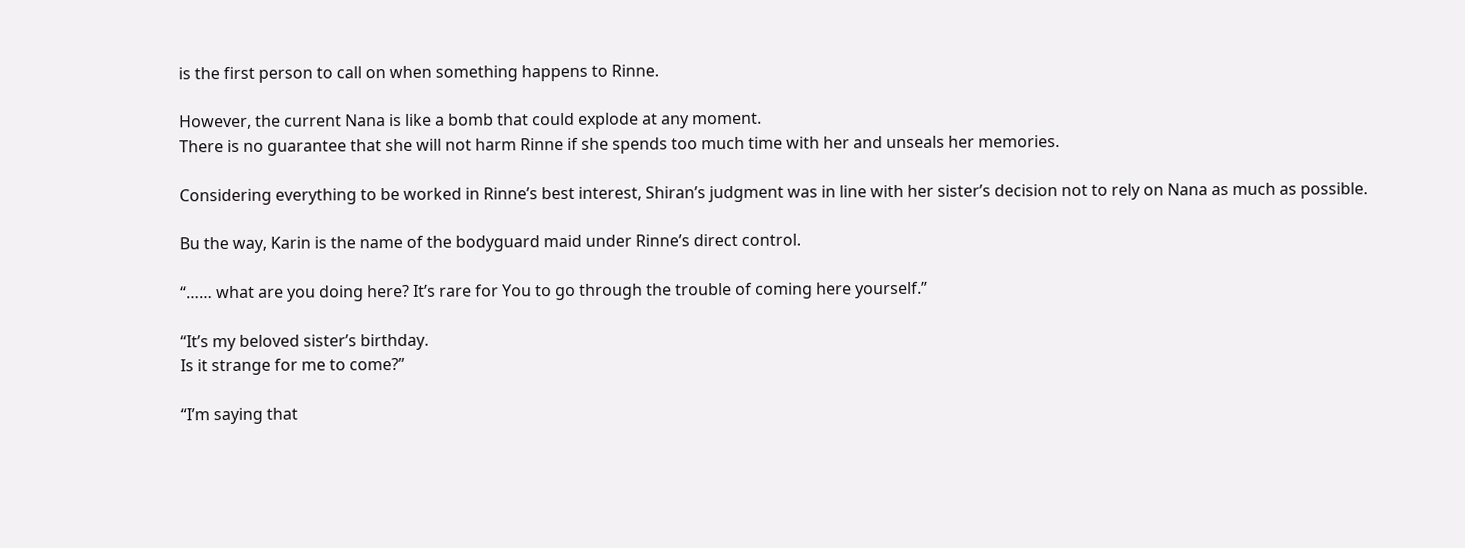is the first person to call on when something happens to Rinne.

However, the current Nana is like a bomb that could explode at any moment.
There is no guarantee that she will not harm Rinne if she spends too much time with her and unseals her memories.

Considering everything to be worked in Rinne’s best interest, Shiran’s judgment was in line with her sister’s decision not to rely on Nana as much as possible.

Bu the way, Karin is the name of the bodyguard maid under Rinne’s direct control.

“…… what are you doing here? It’s rare for You to go through the trouble of coming here yourself.”

“It’s my beloved sister’s birthday.
Is it strange for me to come?”

“I’m saying that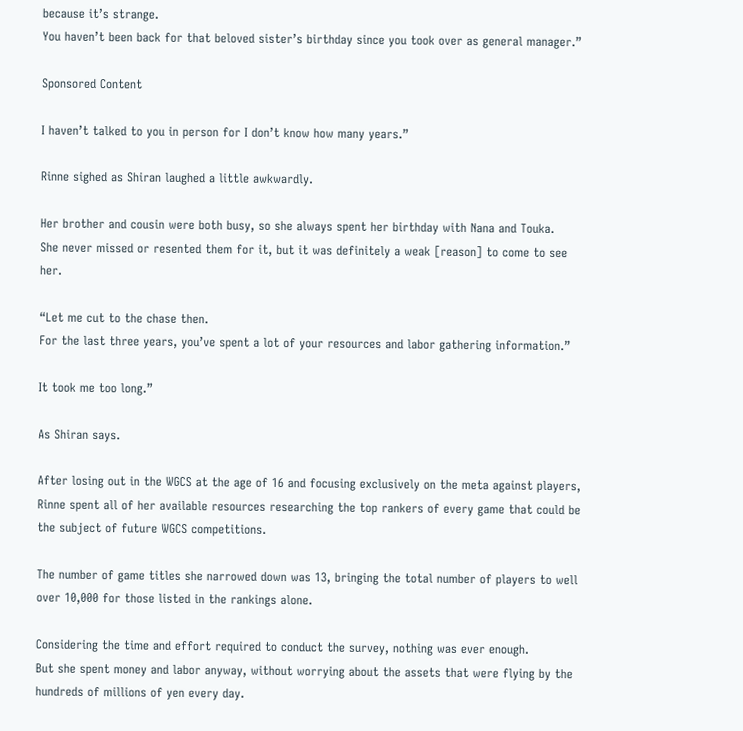because it’s strange.
You haven’t been back for that beloved sister’s birthday since you took over as general manager.”

Sponsored Content

I haven’t talked to you in person for I don’t know how many years.”

Rinne sighed as Shiran laughed a little awkwardly.

Her brother and cousin were both busy, so she always spent her birthday with Nana and Touka.
She never missed or resented them for it, but it was definitely a weak [reason] to come to see her.

“Let me cut to the chase then.
For the last three years, you’ve spent a lot of your resources and labor gathering information.”

It took me too long.”

As Shiran says.

After losing out in the WGCS at the age of 16 and focusing exclusively on the meta against players, Rinne spent all of her available resources researching the top rankers of every game that could be the subject of future WGCS competitions.

The number of game titles she narrowed down was 13, bringing the total number of players to well over 10,000 for those listed in the rankings alone.

Considering the time and effort required to conduct the survey, nothing was ever enough.
But she spent money and labor anyway, without worrying about the assets that were flying by the hundreds of millions of yen every day.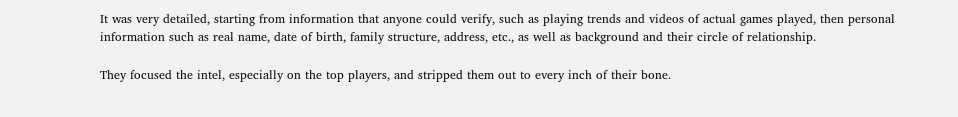It was very detailed, starting from information that anyone could verify, such as playing trends and videos of actual games played, then personal information such as real name, date of birth, family structure, address, etc., as well as background and their circle of relationship.

They focused the intel, especially on the top players, and stripped them out to every inch of their bone.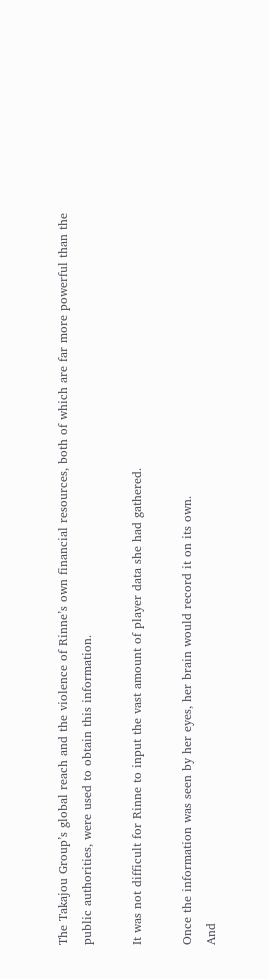The Takajou Group’s global reach and the violence of Rinne’s own financial resources, both of which are far more powerful than the public authorities, were used to obtain this information.

It was not difficult for Rinne to input the vast amount of player data she had gathered.

Once the information was seen by her eyes, her brain would record it on its own.
And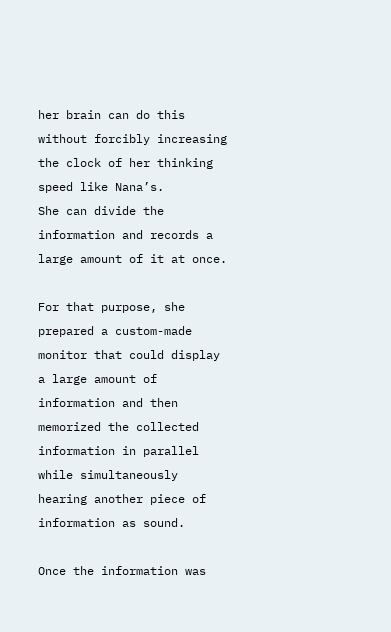her brain can do this without forcibly increasing the clock of her thinking speed like Nana’s.
She can divide the information and records a large amount of it at once.

For that purpose, she prepared a custom-made monitor that could display a large amount of information and then memorized the collected information in parallel while simultaneously hearing another piece of information as sound.

Once the information was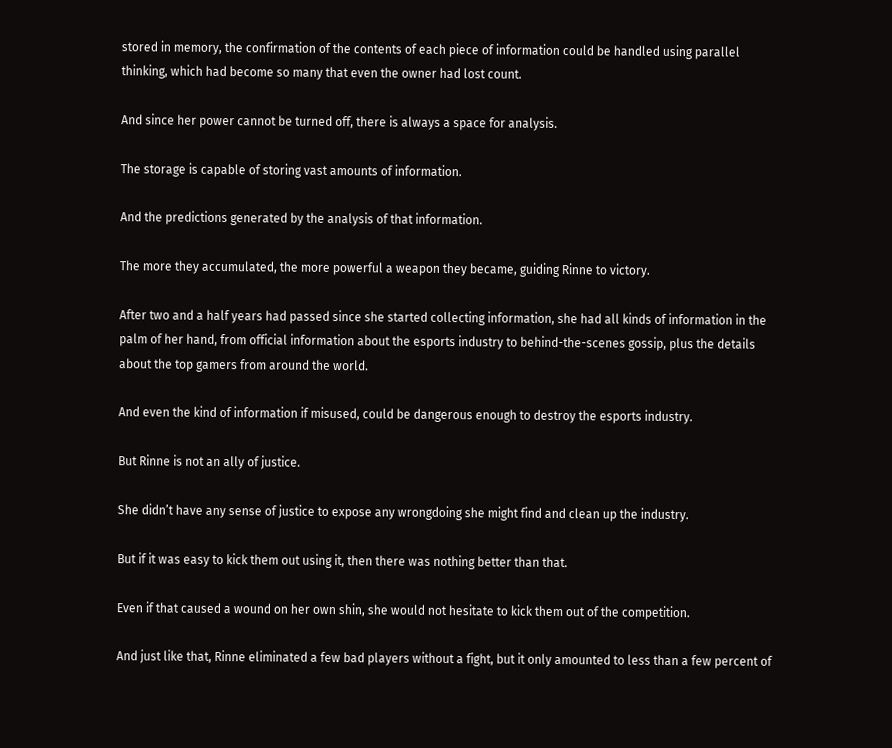stored in memory, the confirmation of the contents of each piece of information could be handled using parallel thinking, which had become so many that even the owner had lost count.

And since her power cannot be turned off, there is always a space for analysis.

The storage is capable of storing vast amounts of information.

And the predictions generated by the analysis of that information.

The more they accumulated, the more powerful a weapon they became, guiding Rinne to victory.

After two and a half years had passed since she started collecting information, she had all kinds of information in the palm of her hand, from official information about the esports industry to behind-the-scenes gossip, plus the details about the top gamers from around the world.

And even the kind of information if misused, could be dangerous enough to destroy the esports industry.

But Rinne is not an ally of justice.

She didn’t have any sense of justice to expose any wrongdoing she might find and clean up the industry.

But if it was easy to kick them out using it, then there was nothing better than that.

Even if that caused a wound on her own shin, she would not hesitate to kick them out of the competition.

And just like that, Rinne eliminated a few bad players without a fight, but it only amounted to less than a few percent of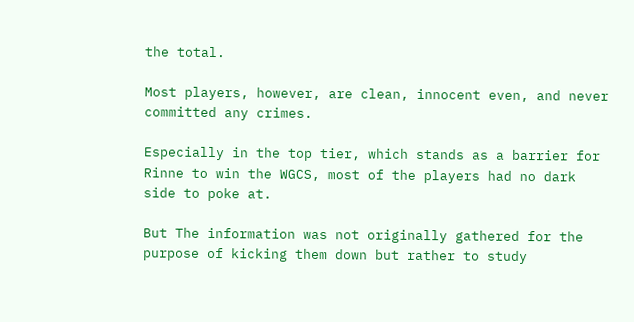the total.

Most players, however, are clean, innocent even, and never committed any crimes.

Especially in the top tier, which stands as a barrier for Rinne to win the WGCS, most of the players had no dark side to poke at.

But The information was not originally gathered for the purpose of kicking them down but rather to study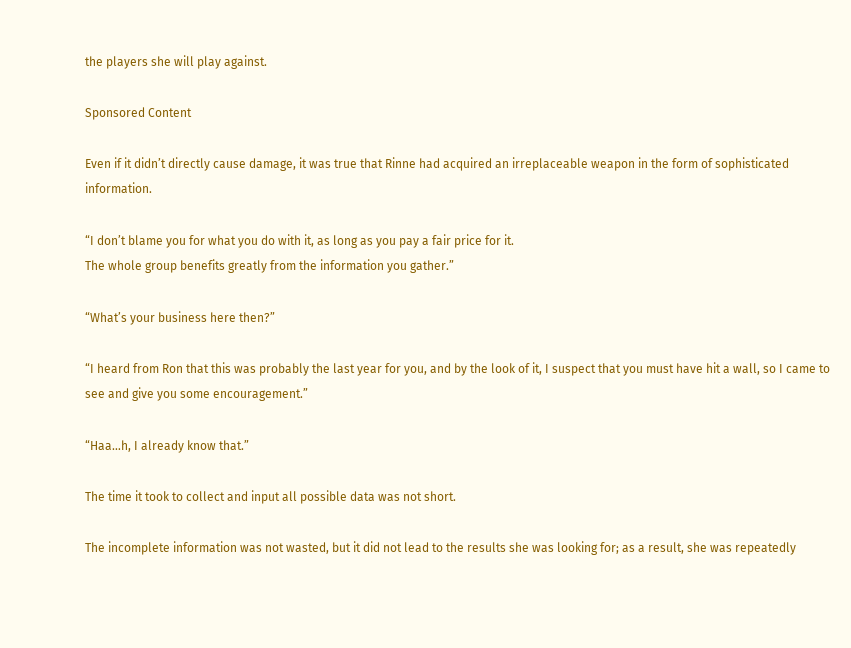the players she will play against.

Sponsored Content

Even if it didn’t directly cause damage, it was true that Rinne had acquired an irreplaceable weapon in the form of sophisticated information.

“I don’t blame you for what you do with it, as long as you pay a fair price for it.
The whole group benefits greatly from the information you gather.”

“What’s your business here then?”

“I heard from Ron that this was probably the last year for you, and by the look of it, I suspect that you must have hit a wall, so I came to see and give you some encouragement.”

“Haa…h, I already know that.”

The time it took to collect and input all possible data was not short.

The incomplete information was not wasted, but it did not lead to the results she was looking for; as a result, she was repeatedly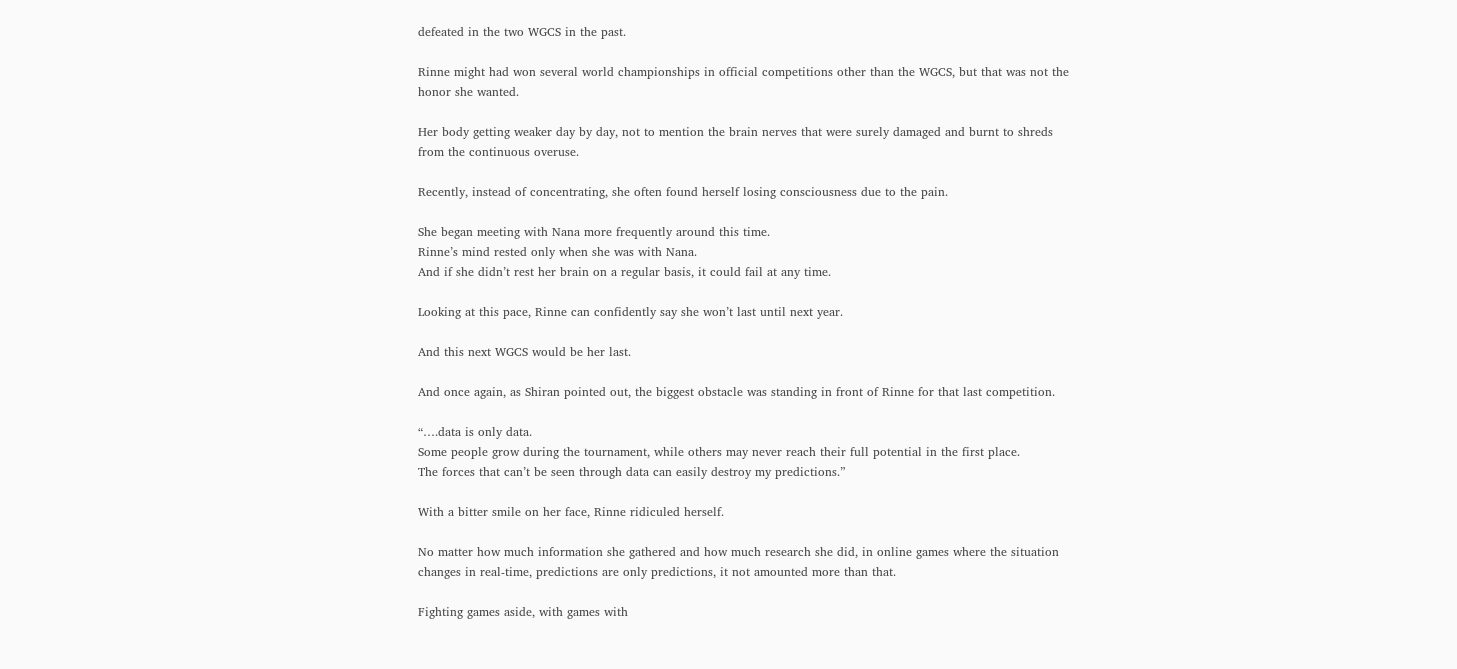defeated in the two WGCS in the past.

Rinne might had won several world championships in official competitions other than the WGCS, but that was not the honor she wanted.

Her body getting weaker day by day, not to mention the brain nerves that were surely damaged and burnt to shreds from the continuous overuse.

Recently, instead of concentrating, she often found herself losing consciousness due to the pain.

She began meeting with Nana more frequently around this time.
Rinne’s mind rested only when she was with Nana.
And if she didn’t rest her brain on a regular basis, it could fail at any time.

Looking at this pace, Rinne can confidently say she won’t last until next year.

And this next WGCS would be her last.

And once again, as Shiran pointed out, the biggest obstacle was standing in front of Rinne for that last competition.

“….data is only data.
Some people grow during the tournament, while others may never reach their full potential in the first place.
The forces that can’t be seen through data can easily destroy my predictions.”

With a bitter smile on her face, Rinne ridiculed herself.

No matter how much information she gathered and how much research she did, in online games where the situation changes in real-time, predictions are only predictions, it not amounted more than that.

Fighting games aside, with games with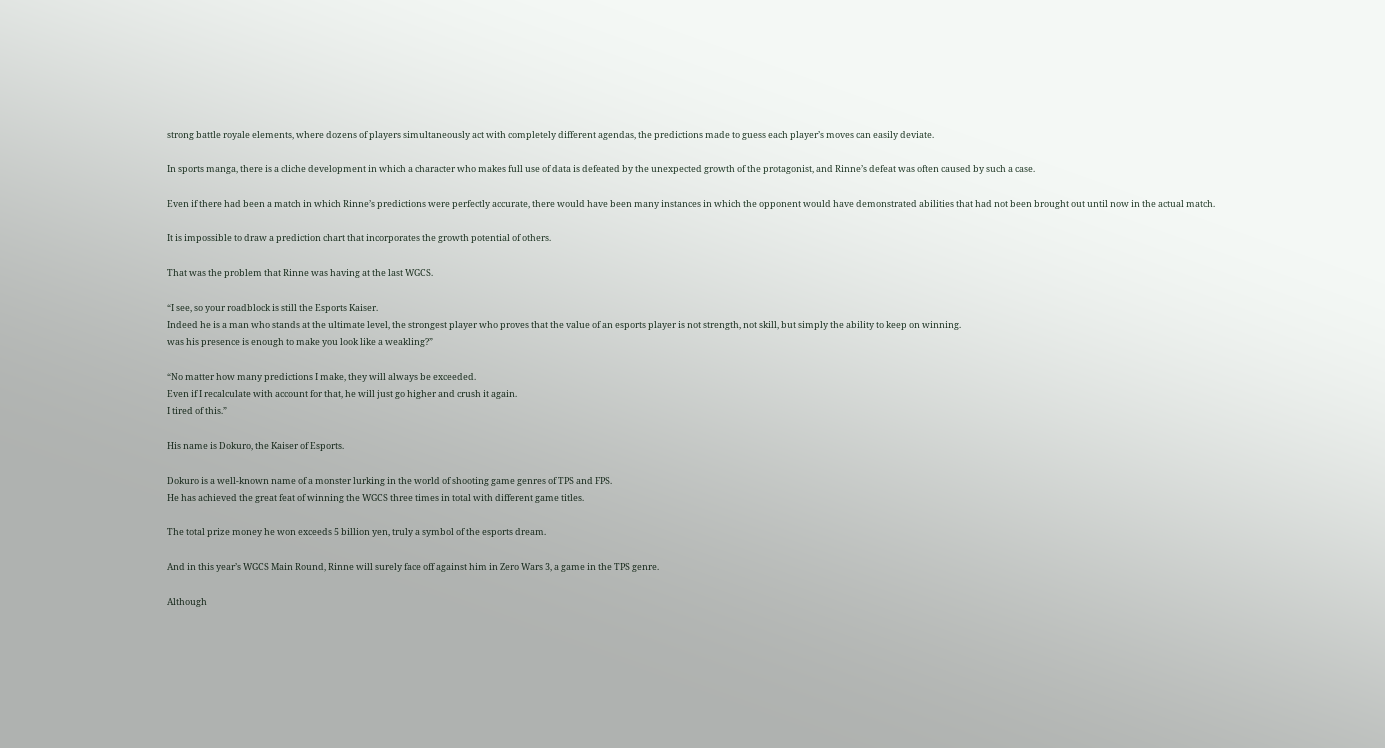strong battle royale elements, where dozens of players simultaneously act with completely different agendas, the predictions made to guess each player’s moves can easily deviate.

In sports manga, there is a cliche development in which a character who makes full use of data is defeated by the unexpected growth of the protagonist, and Rinne’s defeat was often caused by such a case.

Even if there had been a match in which Rinne’s predictions were perfectly accurate, there would have been many instances in which the opponent would have demonstrated abilities that had not been brought out until now in the actual match.

It is impossible to draw a prediction chart that incorporates the growth potential of others.

That was the problem that Rinne was having at the last WGCS.

“I see, so your roadblock is still the Esports Kaiser.
Indeed he is a man who stands at the ultimate level, the strongest player who proves that the value of an esports player is not strength, not skill, but simply the ability to keep on winning.
was his presence is enough to make you look like a weakling?”

“No matter how many predictions I make, they will always be exceeded.
Even if I recalculate with account for that, he will just go higher and crush it again.
I tired of this.”

His name is Dokuro, the Kaiser of Esports.

Dokuro is a well-known name of a monster lurking in the world of shooting game genres of TPS and FPS.
He has achieved the great feat of winning the WGCS three times in total with different game titles.

The total prize money he won exceeds 5 billion yen, truly a symbol of the esports dream.

And in this year’s WGCS Main Round, Rinne will surely face off against him in Zero Wars 3, a game in the TPS genre.

Although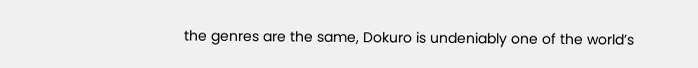the genres are the same, Dokuro is undeniably one of the world’s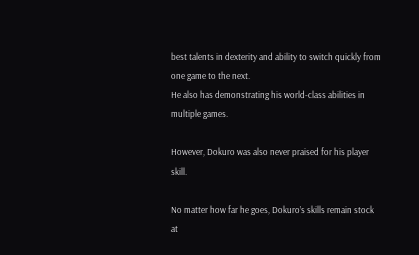best talents in dexterity and ability to switch quickly from one game to the next.
He also has demonstrating his world-class abilities in multiple games.

However, Dokuro was also never praised for his player skill.

No matter how far he goes, Dokuro’s skills remain stock at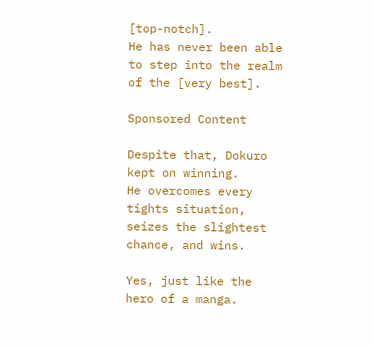[top-notch].
He has never been able to step into the realm of the [very best].

Sponsored Content

Despite that, Dokuro kept on winning.
He overcomes every tights situation, seizes the slightest chance, and wins.

Yes, just like the hero of a manga.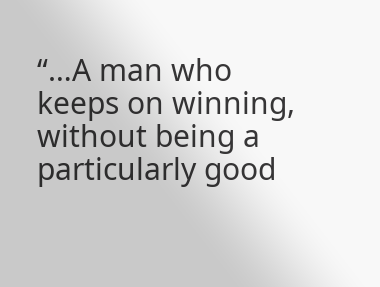“…A man who keeps on winning, without being a particularly good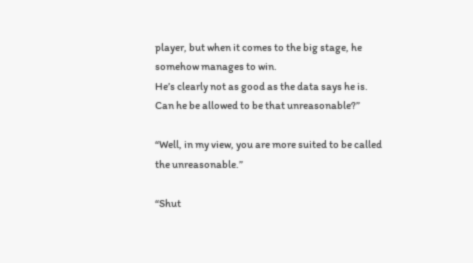player, but when it comes to the big stage, he somehow manages to win.
He’s clearly not as good as the data says he is.
Can he be allowed to be that unreasonable?”

“Well, in my view, you are more suited to be called the unreasonable.”

“Shut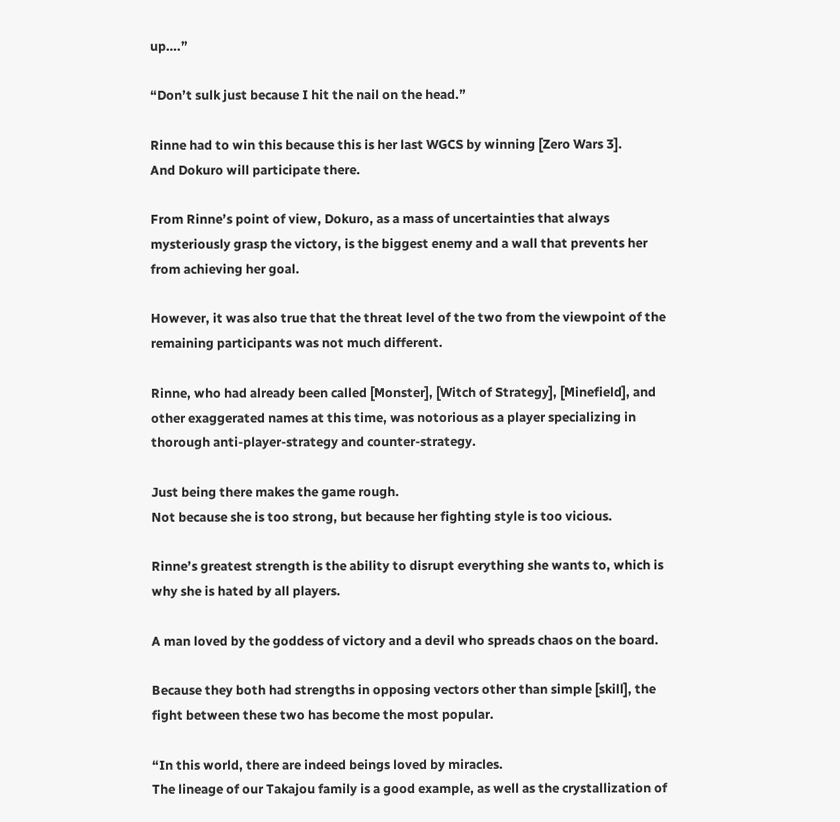up….”

“Don’t sulk just because I hit the nail on the head.”

Rinne had to win this because this is her last WGCS by winning [Zero Wars 3].
And Dokuro will participate there.

From Rinne’s point of view, Dokuro, as a mass of uncertainties that always mysteriously grasp the victory, is the biggest enemy and a wall that prevents her from achieving her goal.

However, it was also true that the threat level of the two from the viewpoint of the remaining participants was not much different.

Rinne, who had already been called [Monster], [Witch of Strategy], [Minefield], and other exaggerated names at this time, was notorious as a player specializing in thorough anti-player-strategy and counter-strategy.

Just being there makes the game rough.
Not because she is too strong, but because her fighting style is too vicious.

Rinne’s greatest strength is the ability to disrupt everything she wants to, which is why she is hated by all players.

A man loved by the goddess of victory and a devil who spreads chaos on the board.

Because they both had strengths in opposing vectors other than simple [skill], the fight between these two has become the most popular.

“In this world, there are indeed beings loved by miracles.
The lineage of our Takajou family is a good example, as well as the crystallization of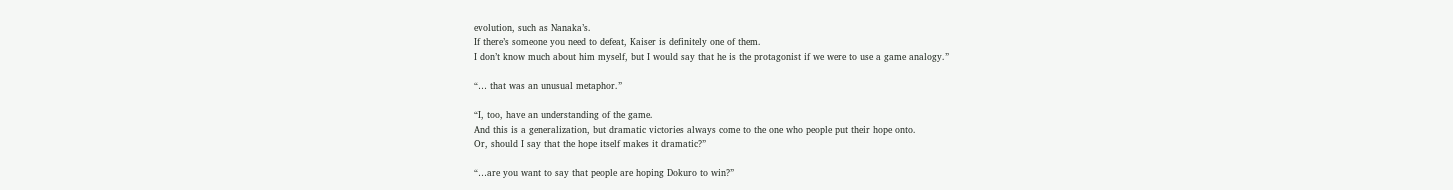evolution, such as Nanaka’s.
If there’s someone you need to defeat, Kaiser is definitely one of them.
I don’t know much about him myself, but I would say that he is the protagonist if we were to use a game analogy.”

“… that was an unusual metaphor.”

“I, too, have an understanding of the game.
And this is a generalization, but dramatic victories always come to the one who people put their hope onto.
Or, should I say that the hope itself makes it dramatic?”

“…are you want to say that people are hoping Dokuro to win?”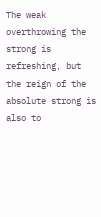The weak overthrowing the strong is refreshing, but the reign of the absolute strong is also to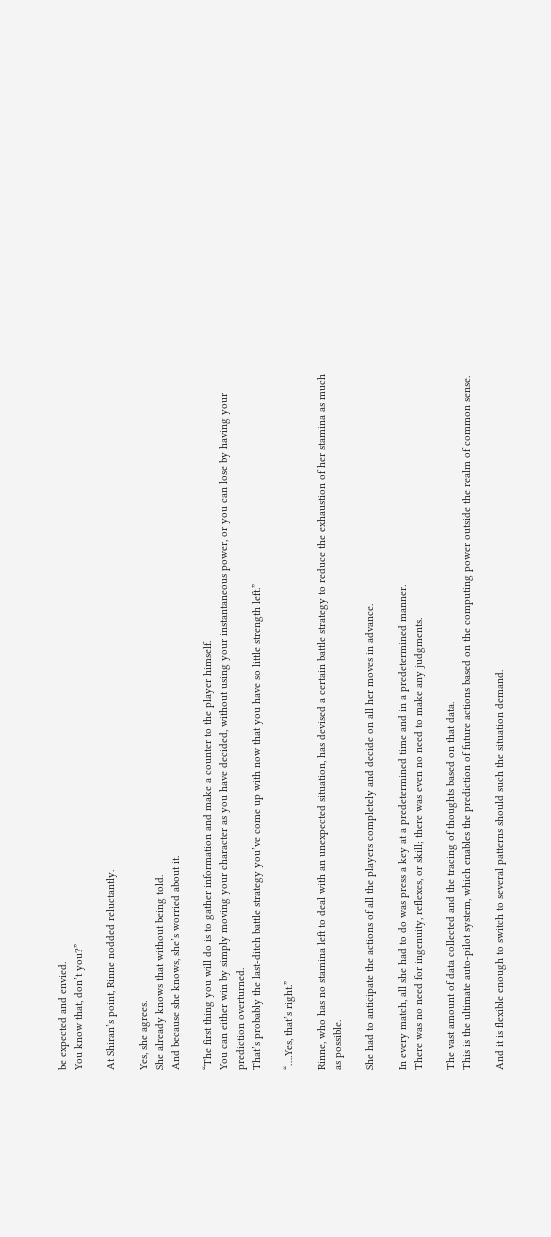be expected and envied.
You know that, don’t you?”

At Shiran’s point, Rinne nodded reluctantly.

Yes, she agrees.
She already knows that without being told.
And because she knows, she’s worried about it.

“The first thing you will do is to gather information and make a counter to the player himself.
You can either win by simply moving your character as you have decided, without using your instantaneous power, or you can lose by having your prediction overturned.
That’s probably the last-ditch battle strategy you’ve come up with now that you have so little strength left.”

“….Yes, that’s right.”

Rinne, who has no stamina left to deal with an unexpected situation, has devised a certain battle strategy to reduce the exhaustion of her stamina as much as possible.

She had to anticipate the actions of all the players completely and decide on all her moves in advance.

In every match, all she had to do was press a key at a predetermined time and in a predetermined manner.
There was no need for ingenuity, reflexes, or skill; there was even no need to make any judgments.

The vast amount of data collected and the tracing of thoughts based on that data.
This is the ultimate auto-pilot system, which enables the prediction of future actions based on the computing power outside the realm of common sense.

And it is flexible enough to switch to several patterns should such the situation demand.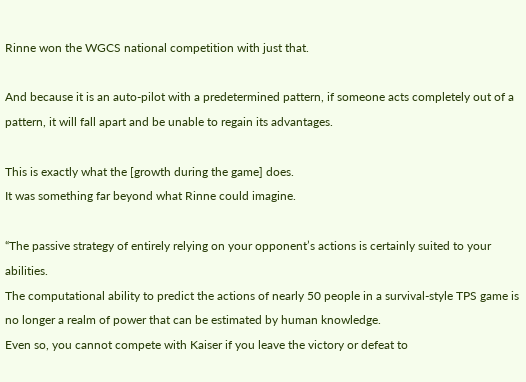Rinne won the WGCS national competition with just that.

And because it is an auto-pilot with a predetermined pattern, if someone acts completely out of a pattern, it will fall apart and be unable to regain its advantages.

This is exactly what the [growth during the game] does.
It was something far beyond what Rinne could imagine.

“The passive strategy of entirely relying on your opponent’s actions is certainly suited to your abilities.
The computational ability to predict the actions of nearly 50 people in a survival-style TPS game is no longer a realm of power that can be estimated by human knowledge.
Even so, you cannot compete with Kaiser if you leave the victory or defeat to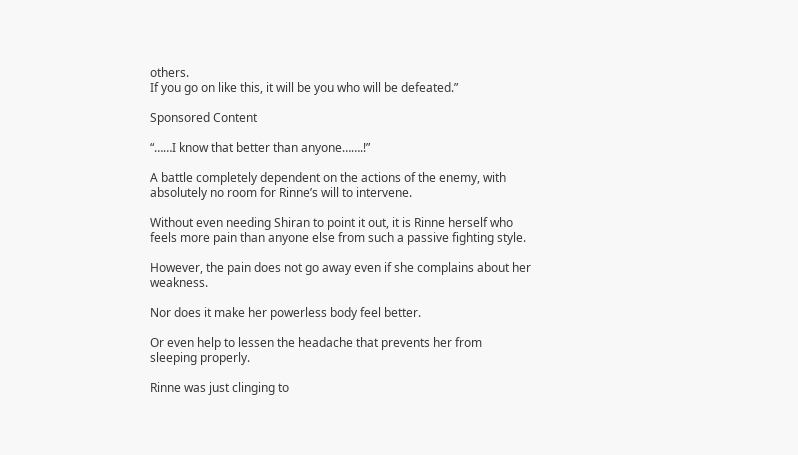others.
If you go on like this, it will be you who will be defeated.”

Sponsored Content

“……I know that better than anyone…….!”

A battle completely dependent on the actions of the enemy, with absolutely no room for Rinne’s will to intervene.

Without even needing Shiran to point it out, it is Rinne herself who feels more pain than anyone else from such a passive fighting style.

However, the pain does not go away even if she complains about her weakness.

Nor does it make her powerless body feel better.

Or even help to lessen the headache that prevents her from sleeping properly.

Rinne was just clinging to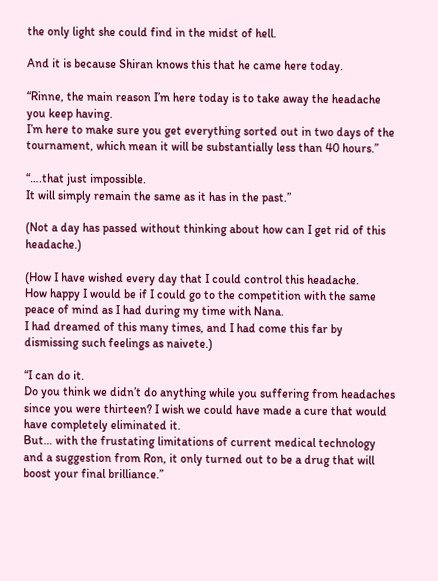the only light she could find in the midst of hell.

And it is because Shiran knows this that he came here today.

“Rinne, the main reason I’m here today is to take away the headache you keep having.
I’m here to make sure you get everything sorted out in two days of the tournament, which mean it will be substantially less than 40 hours.”

“….that just impossible.
It will simply remain the same as it has in the past.”

(Not a day has passed without thinking about how can I get rid of this headache.)

(How I have wished every day that I could control this headache.
How happy I would be if I could go to the competition with the same peace of mind as I had during my time with Nana.
I had dreamed of this many times, and I had come this far by dismissing such feelings as naivete.)

“I can do it.
Do you think we didn’t do anything while you suffering from headaches since you were thirteen? I wish we could have made a cure that would have completely eliminated it.
But… with the frustating limitations of current medical technology and a suggestion from Ron, it only turned out to be a drug that will boost your final brilliance.”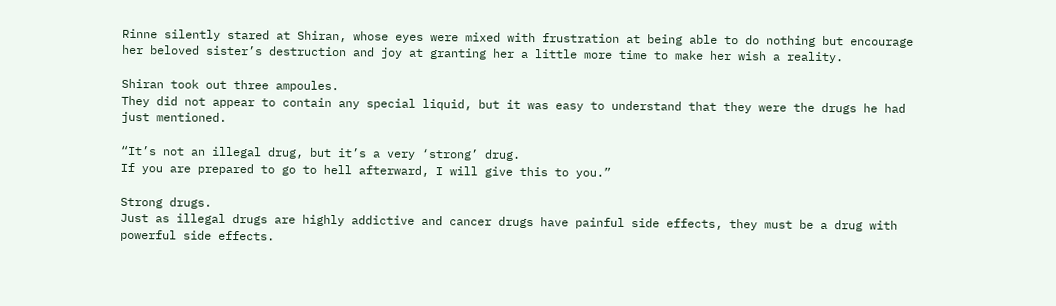Rinne silently stared at Shiran, whose eyes were mixed with frustration at being able to do nothing but encourage her beloved sister’s destruction and joy at granting her a little more time to make her wish a reality.

Shiran took out three ampoules.
They did not appear to contain any special liquid, but it was easy to understand that they were the drugs he had just mentioned.

“It’s not an illegal drug, but it’s a very ‘strong’ drug.
If you are prepared to go to hell afterward, I will give this to you.”

Strong drugs.
Just as illegal drugs are highly addictive and cancer drugs have painful side effects, they must be a drug with powerful side effects.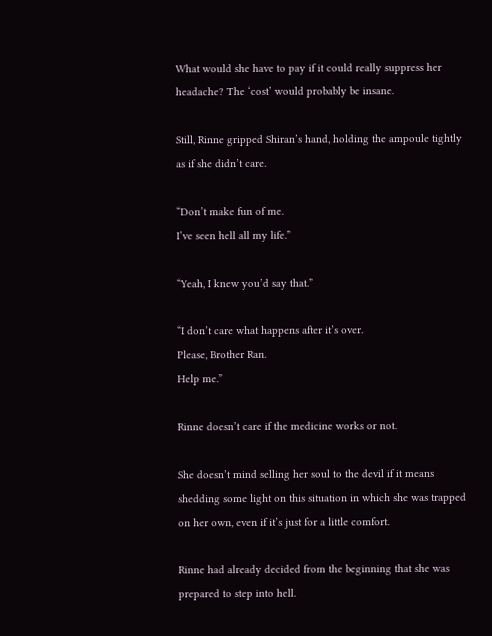What would she have to pay if it could really suppress her headache? The ‘cost’ would probably be insane.

Still, Rinne gripped Shiran’s hand, holding the ampoule tightly as if she didn’t care.

“Don’t make fun of me.
I’ve seen hell all my life.”

“Yeah, I knew you’d say that.”

“I don’t care what happens after it’s over.
Please, Brother Ran.
Help me.”

Rinne doesn’t care if the medicine works or not.

She doesn’t mind selling her soul to the devil if it means shedding some light on this situation in which she was trapped on her own, even if it’s just for a little comfort.

Rinne had already decided from the beginning that she was prepared to step into hell.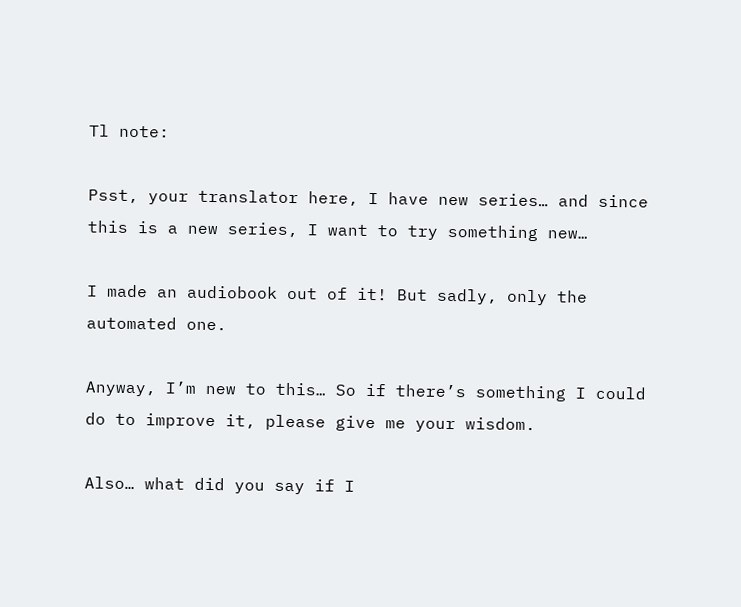Tl note:

Psst, your translator here, I have new series… and since this is a new series, I want to try something new…

I made an audiobook out of it! But sadly, only the automated one.

Anyway, I’m new to this… So if there’s something I could do to improve it, please give me your wisdom.

Also… what did you say if I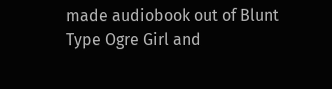made audiobook out of Blunt Type Ogre Girl and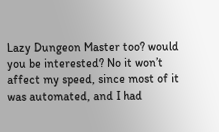Lazy Dungeon Master too? would you be interested? No it won’t affect my speed, since most of it was automated, and I had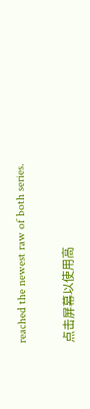reached the newest raw of both series.

点击屏幕以使用高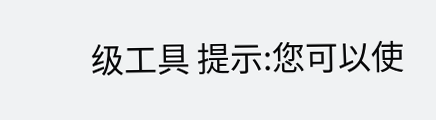级工具 提示:您可以使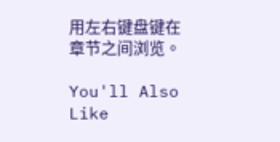用左右键盘键在章节之间浏览。

You'll Also Like